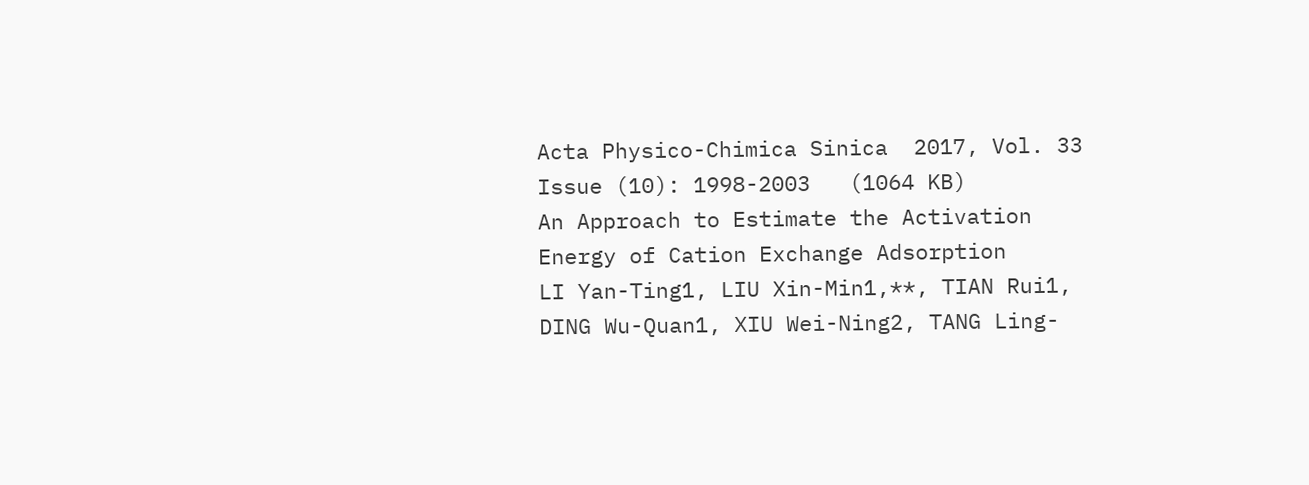Acta Physico-Chimica Sinica  2017, Vol. 33 Issue (10): 1998-2003   (1064 KB)
An Approach to Estimate the Activation Energy of Cation Exchange Adsorption
LI Yan-Ting1, LIU Xin-Min1,**, TIAN Rui1, DING Wu-Quan1, XIU Wei-Ning2, TANG Ling-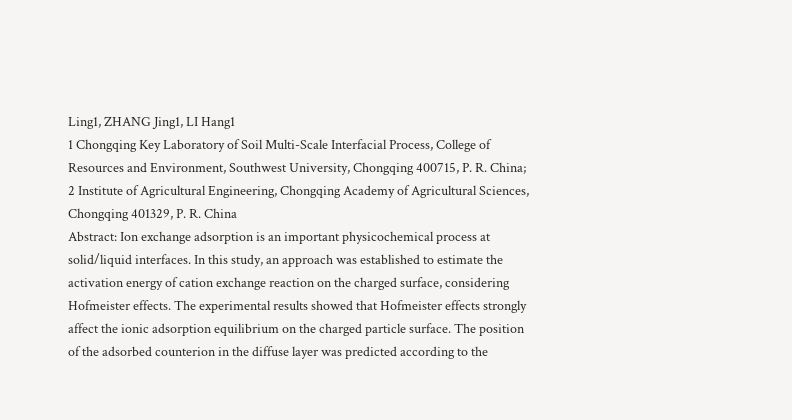Ling1, ZHANG Jing1, LI Hang1
1 Chongqing Key Laboratory of Soil Multi-Scale Interfacial Process, College of Resources and Environment, Southwest University, Chongqing 400715, P. R. China;
2 Institute of Agricultural Engineering, Chongqing Academy of Agricultural Sciences, Chongqing 401329, P. R. China
Abstract: Ion exchange adsorption is an important physicochemical process at solid/liquid interfaces. In this study, an approach was established to estimate the activation energy of cation exchange reaction on the charged surface, considering Hofmeister effects. The experimental results showed that Hofmeister effects strongly affect the ionic adsorption equilibrium on the charged particle surface. The position of the adsorbed counterion in the diffuse layer was predicted according to the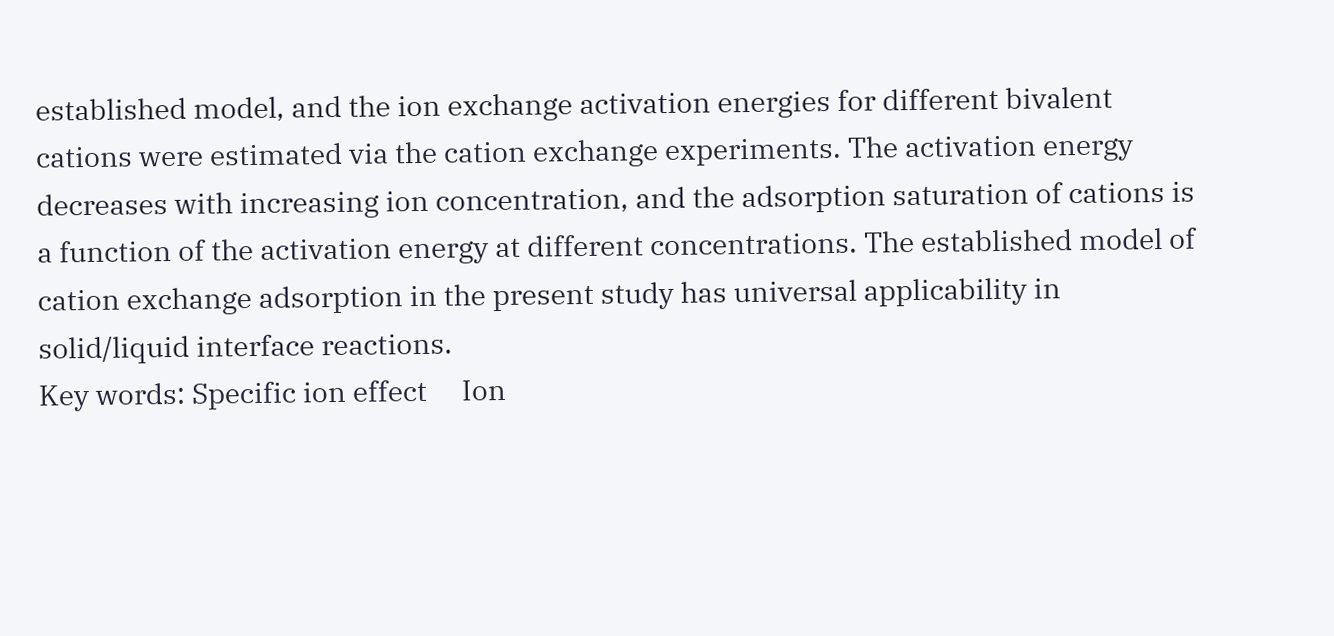established model, and the ion exchange activation energies for different bivalent cations were estimated via the cation exchange experiments. The activation energy decreases with increasing ion concentration, and the adsorption saturation of cations is a function of the activation energy at different concentrations. The established model of cation exchange adsorption in the present study has universal applicability in solid/liquid interface reactions.
Key words: Specific ion effect     Ion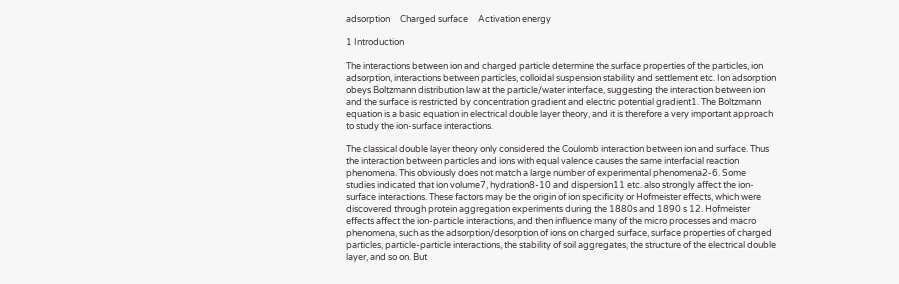adsorption     Charged surface     Activation energy

1 Introduction

The interactions between ion and charged particle determine the surface properties of the particles, ion adsorption, interactions between particles, colloidal suspension stability and settlement etc. Ion adsorption obeys Boltzmann distribution law at the particle/water interface, suggesting the interaction between ion and the surface is restricted by concentration gradient and electric potential gradient1. The Boltzmann equation is a basic equation in electrical double layer theory, and it is therefore a very important approach to study the ion-surface interactions.

The classical double layer theory only considered the Coulomb interaction between ion and surface. Thus the interaction between particles and ions with equal valence causes the same interfacial reaction phenomena. This obviously does not match a large number of experimental phenomena2-6. Some studies indicated that ion volume7, hydration8-10 and dispersion11 etc. also strongly affect the ion-surface interactions. These factors may be the origin of ion specificity or Hofmeister effects, which were discovered through protein aggregation experiments during the 1880s and 1890 s 12. Hofmeister effects affect the ion-particle interactions, and then influence many of the micro processes and macro phenomena, such as the adsorption/desorption of ions on charged surface, surface properties of charged particles, particle-particle interactions, the stability of soil aggregates, the structure of the electrical double layer, and so on. But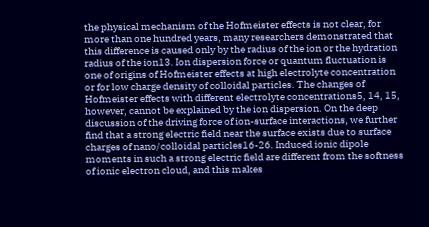the physical mechanism of the Hofmeister effects is not clear, for more than one hundred years, many researchers demonstrated that this difference is caused only by the radius of the ion or the hydration radius of the ion13. Ion dispersion force or quantum fluctuation is one of origins of Hofmeister effects at high electrolyte concentration or for low charge density of colloidal particles. The changes of Hofmeister effects with different electrolyte concentrations5, 14, 15, however, cannot be explained by the ion dispersion. On the deep discussion of the driving force of ion-surface interactions, we further find that a strong electric field near the surface exists due to surface charges of nano/colloidal particles16-26. Induced ionic dipole moments in such a strong electric field are different from the softness of ionic electron cloud, and this makes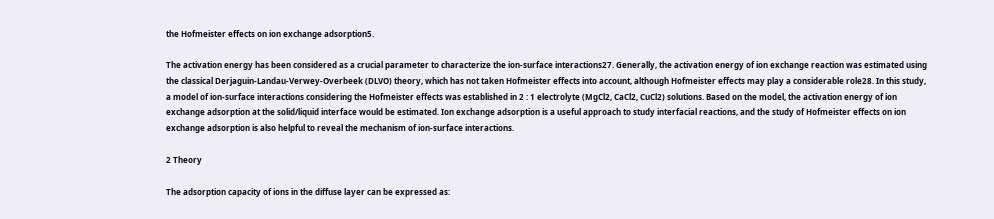the Hofmeister effects on ion exchange adsorption5.

The activation energy has been considered as a crucial parameter to characterize the ion-surface interactions27. Generally, the activation energy of ion exchange reaction was estimated using the classical Derjaguin-Landau-Verwey-Overbeek (DLVO) theory, which has not taken Hofmeister effects into account, although Hofmeister effects may play a considerable role28. In this study, a model of ion-surface interactions considering the Hofmeister effects was established in 2 : 1 electrolyte (MgCl2, CaCl2, CuCl2) solutions. Based on the model, the activation energy of ion exchange adsorption at the solid/liquid interface would be estimated. Ion exchange adsorption is a useful approach to study interfacial reactions, and the study of Hofmeister effects on ion exchange adsorption is also helpful to reveal the mechanism of ion-surface interactions.

2 Theory

The adsorption capacity of ions in the diffuse layer can be expressed as: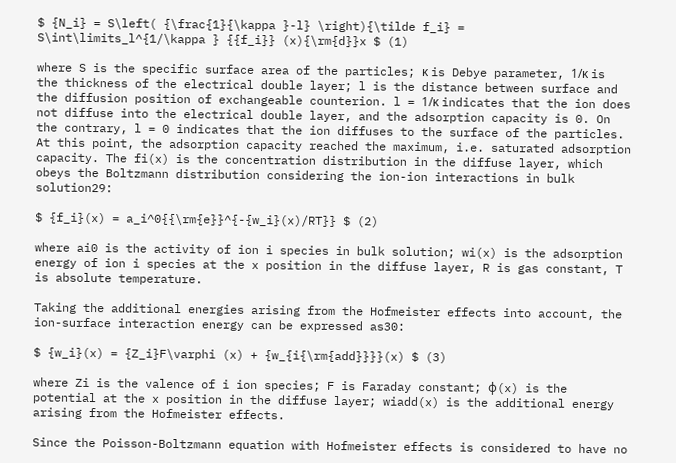$ {N_i} = S\left( {\frac{1}{\kappa }-l} \right){\tilde f_i} = S\int\limits_l^{1/\kappa } {{f_i}} (x){\rm{d}}x $ (1)

where S is the specific surface area of the particles; κ is Debye parameter, 1/κ is the thickness of the electrical double layer; l is the distance between surface and the diffusion position of exchangeable counterion. l = 1/κ indicates that the ion does not diffuse into the electrical double layer, and the adsorption capacity is 0. On the contrary, l = 0 indicates that the ion diffuses to the surface of the particles. At this point, the adsorption capacity reached the maximum, i.e. saturated adsorption capacity. The fi(x) is the concentration distribution in the diffuse layer, which obeys the Boltzmann distribution considering the ion-ion interactions in bulk solution29:

$ {f_i}(x) = a_i^0{{\rm{e}}^{-{w_i}(x)/RT}} $ (2)

where ai0 is the activity of ion i species in bulk solution; wi(x) is the adsorption energy of ion i species at the x position in the diffuse layer, R is gas constant, T is absolute temperature.

Taking the additional energies arising from the Hofmeister effects into account, the ion-surface interaction energy can be expressed as30:

$ {w_i}(x) = {Z_i}F\varphi (x) + {w_{i{\rm{add}}}}(x) $ (3)

where Zi is the valence of i ion species; F is Faraday constant; φ(x) is the potential at the x position in the diffuse layer; wiadd(x) is the additional energy arising from the Hofmeister effects.

Since the Poisson-Boltzmann equation with Hofmeister effects is considered to have no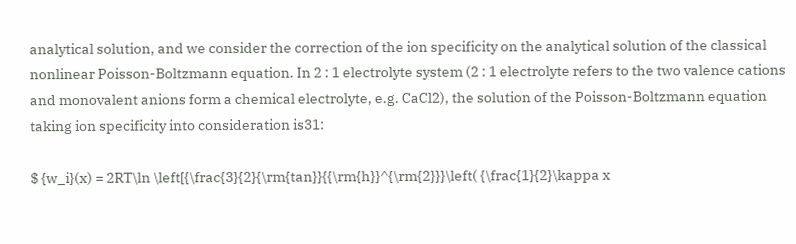analytical solution, and we consider the correction of the ion specificity on the analytical solution of the classical nonlinear Poisson-Boltzmann equation. In 2 : 1 electrolyte system (2 : 1 electrolyte refers to the two valence cations and monovalent anions form a chemical electrolyte, e.g. CaCl2), the solution of the Poisson-Boltzmann equation taking ion specificity into consideration is31:

$ {w_i}(x) = 2RT\ln \left[{\frac{3}{2}{\rm{tan}}{{\rm{h}}^{\rm{2}}}\left( {\frac{1}{2}\kappa x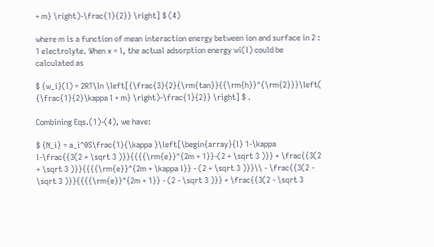+ m} \right)-\frac{1}{2}} \right] $ (4)

where m is a function of mean interaction energy between ion and surface in 2 : 1 electrolyte. When x = l, the actual adsorption energy wi(l) could be calculated as

$ {w_i}(l) = 2RT\ln \left[{\frac{3}{2}{\rm{tan}}{{\rm{h}}^{\rm{2}}}\left( {\frac{1}{2}\kappa l + m} \right)-\frac{1}{2}} \right] $ .

Combining Eqs.(1)-(4), we have:

$ {N_i} = a_i^0S\frac{1}{\kappa }\left[\begin{array}{l} 1-\kappa l-\frac{{3(2 + \sqrt 3 )}}{{{{\rm{e}}^{2m + 1}}-(2 + \sqrt 3 )}} + \frac{{3(2 + \sqrt 3 )}}{{{{\rm{e}}^{2m + \kappa l}} - (2 + \sqrt 3 )}}\\ - \frac{{3(2 - \sqrt 3 )}}{{{{\rm{e}}^{2m + 1}} - (2 - \sqrt 3 )}} + \frac{{3(2 - \sqrt 3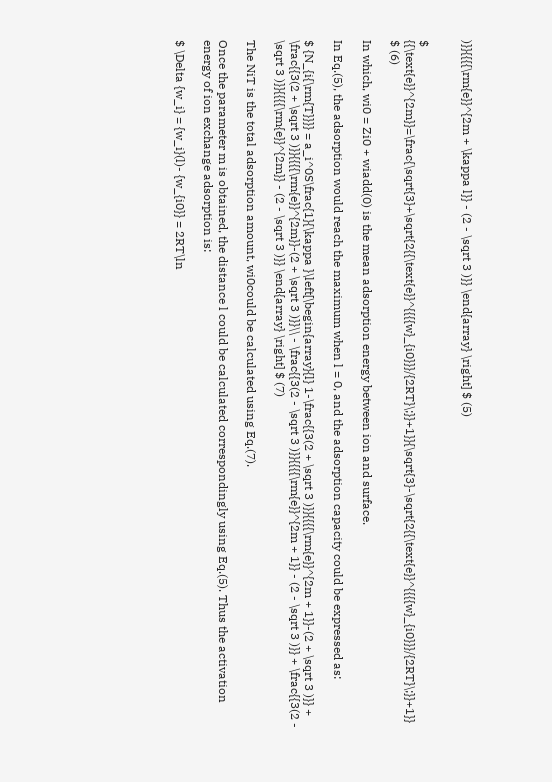)}}{{{{\rm{e}}^{2m + \kappa l}} - (2 - \sqrt 3 )}} \end{array} \right] $ (5)


$ {{\text{e}}^{2m}}=\frac{\sqrt{3}+\sqrt{2{{\text{e}}^{{{{w}_{i0}}}/{2RT}\;}}+1}}{\sqrt{3}-\sqrt{2{{\text{e}}^{{{{w}_{i0}}}/{2RT}\;}}+1}} $ (6)

In which, wi0 = Zi0 + wiadd(0) is the mean adsorption energy between ion and surface.

In Eq.(5), the adsorption would reach the maximum when l = 0, and the adsorption capacity could be expressed as:

$ {N_{i{\rm{T}}}} = a_i^0S\frac{1}{\kappa }\left[\begin{array}{l} 1-\frac{{3(2 + \sqrt 3 )}}{{{{\rm{e}}^{2m + 1}}-(2 + \sqrt 3 )}} + \frac{{3(2 + \sqrt 3 )}}{{{{\rm{e}}^{2m}}-(2 + \sqrt 3 )}}\\ - \frac{{3(2 - \sqrt 3 )}}{{{{\rm{e}}^{2m + 1}} - (2 - \sqrt 3 )}} + \frac{{3(2 - \sqrt 3 )}}{{{{\rm{e}}^{2m}} - (2 - \sqrt 3 )}} \end{array} \right] $ (7)

The NiT is the total adsorption amount, wi0could be calculated using Eq.(7).

Once the parameter m is obtained, the distance l could be calculated correspondingly using Eq.(5). Thus the activation energy of ion exchange adsorption is:

$ \Delta {w_i} = {w_i}(l)- {w_{i0}} = 2RT\ln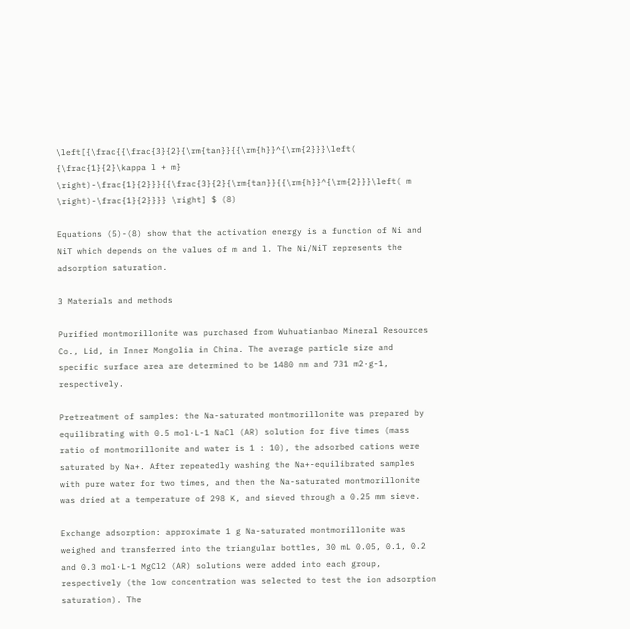\left[{\frac{{\frac{3}{2}{\rm{tan}}{{\rm{h}}^{\rm{2}}}\left( {\frac{1}{2}\kappa l + m} \right)-\frac{1}{2}}}{{\frac{3}{2}{\rm{tan}}{{\rm{h}}^{\rm{2}}}\left( m \right)-\frac{1}{2}}}} \right] $ (8)

Equations (5)-(8) show that the activation energy is a function of Ni and NiT which depends on the values of m and l. The Ni/NiT represents the adsorption saturation.

3 Materials and methods

Purified montmorillonite was purchased from Wuhuatianbao Mineral Resources Co., Lid, in Inner Mongolia in China. The average particle size and specific surface area are determined to be 1480 nm and 731 m2·g-1, respectively.

Pretreatment of samples: the Na-saturated montmorillonite was prepared by equilibrating with 0.5 mol·L-1 NaCl (AR) solution for five times (mass ratio of montmorillonite and water is 1 : 10), the adsorbed cations were saturated by Na+. After repeatedly washing the Na+-equilibrated samples with pure water for two times, and then the Na-saturated montmorillonite was dried at a temperature of 298 K, and sieved through a 0.25 mm sieve.

Exchange adsorption: approximate 1 g Na-saturated montmorillonite was weighed and transferred into the triangular bottles, 30 mL 0.05, 0.1, 0.2 and 0.3 mol·L-1 MgCl2 (AR) solutions were added into each group, respectively (the low concentration was selected to test the ion adsorption saturation). The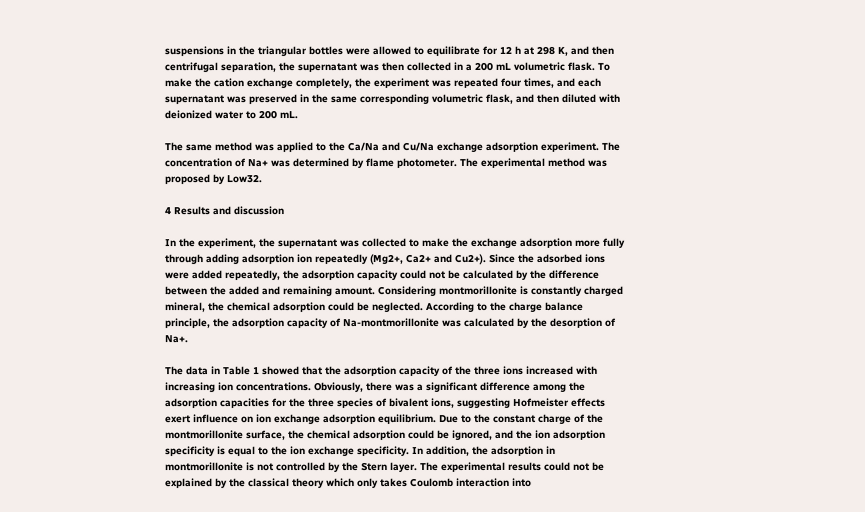suspensions in the triangular bottles were allowed to equilibrate for 12 h at 298 K, and then centrifugal separation, the supernatant was then collected in a 200 mL volumetric flask. To make the cation exchange completely, the experiment was repeated four times, and each supernatant was preserved in the same corresponding volumetric flask, and then diluted with deionized water to 200 mL.

The same method was applied to the Ca/Na and Cu/Na exchange adsorption experiment. The concentration of Na+ was determined by flame photometer. The experimental method was proposed by Low32.

4 Results and discussion

In the experiment, the supernatant was collected to make the exchange adsorption more fully through adding adsorption ion repeatedly (Mg2+, Ca2+ and Cu2+). Since the adsorbed ions were added repeatedly, the adsorption capacity could not be calculated by the difference between the added and remaining amount. Considering montmorillonite is constantly charged mineral, the chemical adsorption could be neglected. According to the charge balance principle, the adsorption capacity of Na-montmorillonite was calculated by the desorption of Na+.

The data in Table 1 showed that the adsorption capacity of the three ions increased with increasing ion concentrations. Obviously, there was a significant difference among the adsorption capacities for the three species of bivalent ions, suggesting Hofmeister effects exert influence on ion exchange adsorption equilibrium. Due to the constant charge of the montmorillonite surface, the chemical adsorption could be ignored, and the ion adsorption specificity is equal to the ion exchange specificity. In addition, the adsorption in montmorillonite is not controlled by the Stern layer. The experimental results could not be explained by the classical theory which only takes Coulomb interaction into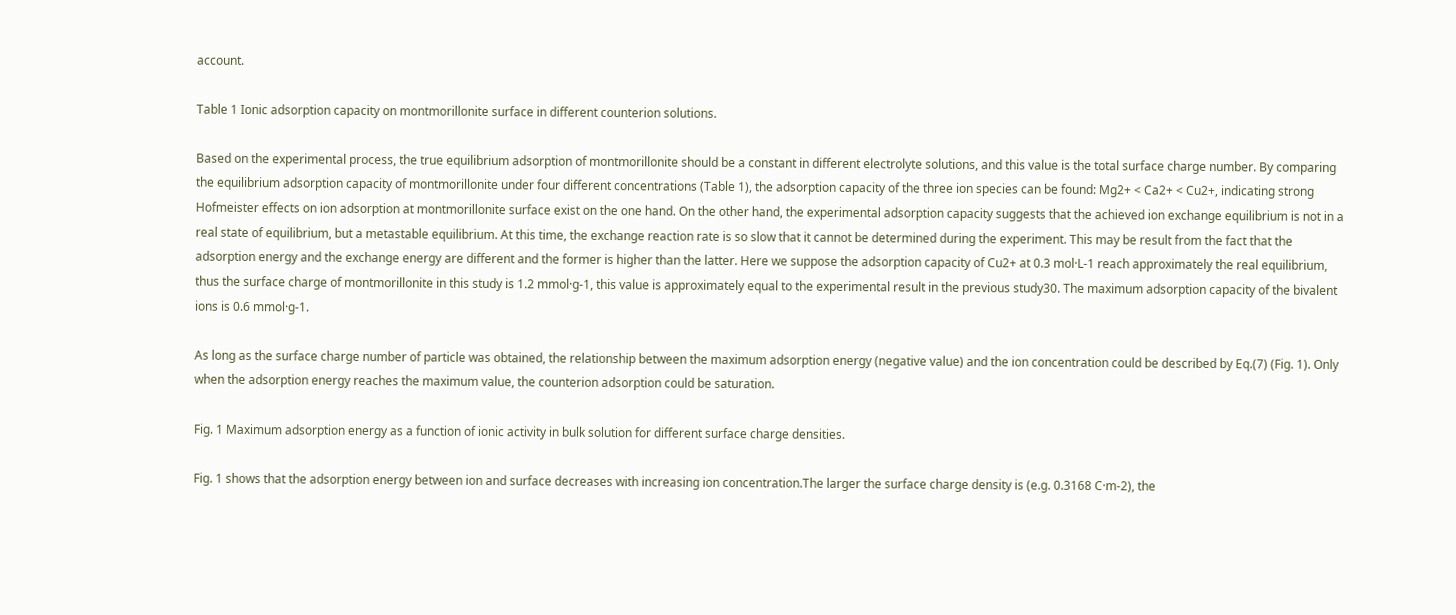account.

Table 1 Ionic adsorption capacity on montmorillonite surface in different counterion solutions.

Based on the experimental process, the true equilibrium adsorption of montmorillonite should be a constant in different electrolyte solutions, and this value is the total surface charge number. By comparing the equilibrium adsorption capacity of montmorillonite under four different concentrations (Table 1), the adsorption capacity of the three ion species can be found: Mg2+ < Ca2+ < Cu2+, indicating strong Hofmeister effects on ion adsorption at montmorillonite surface exist on the one hand. On the other hand, the experimental adsorption capacity suggests that the achieved ion exchange equilibrium is not in a real state of equilibrium, but a metastable equilibrium. At this time, the exchange reaction rate is so slow that it cannot be determined during the experiment. This may be result from the fact that the adsorption energy and the exchange energy are different and the former is higher than the latter. Here we suppose the adsorption capacity of Cu2+ at 0.3 mol·L-1 reach approximately the real equilibrium, thus the surface charge of montmorillonite in this study is 1.2 mmol·g-1, this value is approximately equal to the experimental result in the previous study30. The maximum adsorption capacity of the bivalent ions is 0.6 mmol·g-1.

As long as the surface charge number of particle was obtained, the relationship between the maximum adsorption energy (negative value) and the ion concentration could be described by Eq.(7) (Fig. 1). Only when the adsorption energy reaches the maximum value, the counterion adsorption could be saturation.

Fig. 1 Maximum adsorption energy as a function of ionic activity in bulk solution for different surface charge densities.

Fig. 1 shows that the adsorption energy between ion and surface decreases with increasing ion concentration.The larger the surface charge density is (e.g. 0.3168 C·m-2), the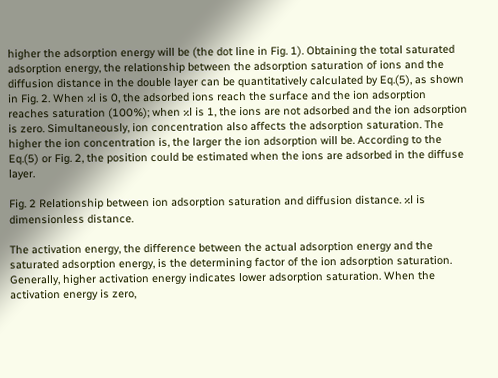higher the adsorption energy will be (the dot line in Fig. 1). Obtaining the total saturated adsorption energy, the relationship between the adsorption saturation of ions and the diffusion distance in the double layer can be quantitatively calculated by Eq.(5), as shown in Fig. 2. When κl is 0, the adsorbed ions reach the surface and the ion adsorption reaches saturation (100%); when κl is 1, the ions are not adsorbed and the ion adsorption is zero. Simultaneously, ion concentration also affects the adsorption saturation. The higher the ion concentration is, the larger the ion adsorption will be. According to the Eq.(5) or Fig. 2, the position could be estimated when the ions are adsorbed in the diffuse layer.

Fig. 2 Relationship between ion adsorption saturation and diffusion distance. κl is dimensionless distance.

The activation energy, the difference between the actual adsorption energy and the saturated adsorption energy, is the determining factor of the ion adsorption saturation. Generally, higher activation energy indicates lower adsorption saturation. When the activation energy is zero,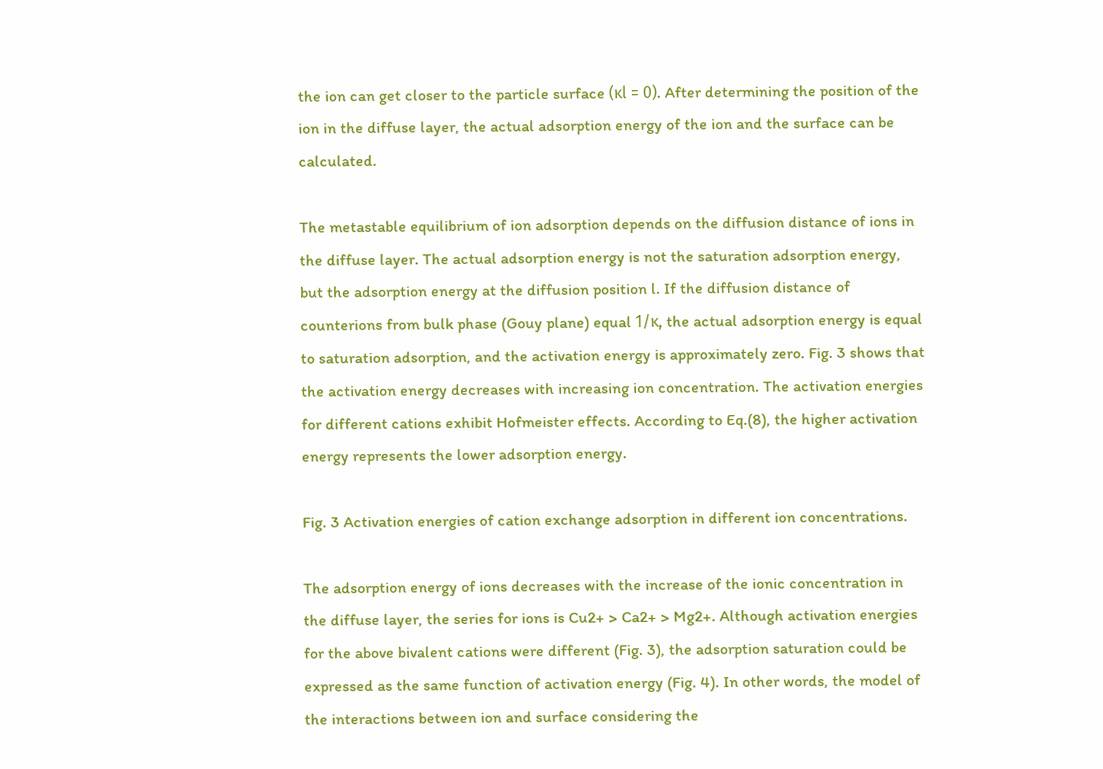the ion can get closer to the particle surface (κl = 0). After determining the position of the ion in the diffuse layer, the actual adsorption energy of the ion and the surface can be calculated.

The metastable equilibrium of ion adsorption depends on the diffusion distance of ions in the diffuse layer. The actual adsorption energy is not the saturation adsorption energy, but the adsorption energy at the diffusion position l. If the diffusion distance of counterions from bulk phase (Gouy plane) equal 1/κ, the actual adsorption energy is equal to saturation adsorption, and the activation energy is approximately zero. Fig. 3 shows that the activation energy decreases with increasing ion concentration. The activation energies for different cations exhibit Hofmeister effects. According to Eq.(8), the higher activation energy represents the lower adsorption energy.

Fig. 3 Activation energies of cation exchange adsorption in different ion concentrations.

The adsorption energy of ions decreases with the increase of the ionic concentration in the diffuse layer, the series for ions is Cu2+ > Ca2+ > Mg2+. Although activation energies for the above bivalent cations were different (Fig. 3), the adsorption saturation could be expressed as the same function of activation energy (Fig. 4). In other words, the model of the interactions between ion and surface considering the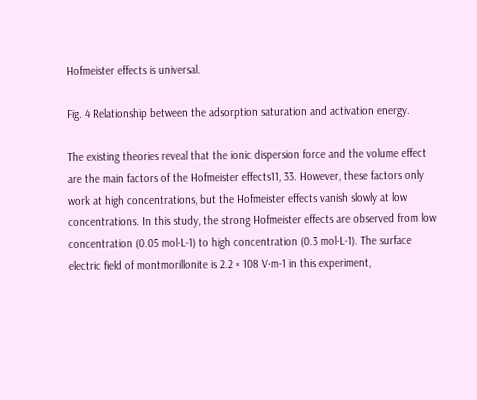Hofmeister effects is universal.

Fig. 4 Relationship between the adsorption saturation and activation energy.

The existing theories reveal that the ionic dispersion force and the volume effect are the main factors of the Hofmeister effects11, 33. However, these factors only work at high concentrations, but the Hofmeister effects vanish slowly at low concentrations. In this study, the strong Hofmeister effects are observed from low concentration (0.05 mol·L-1) to high concentration (0.3 mol·L-1). The surface electric field of montmorillonite is 2.2 × 108 V·m-1 in this experiment,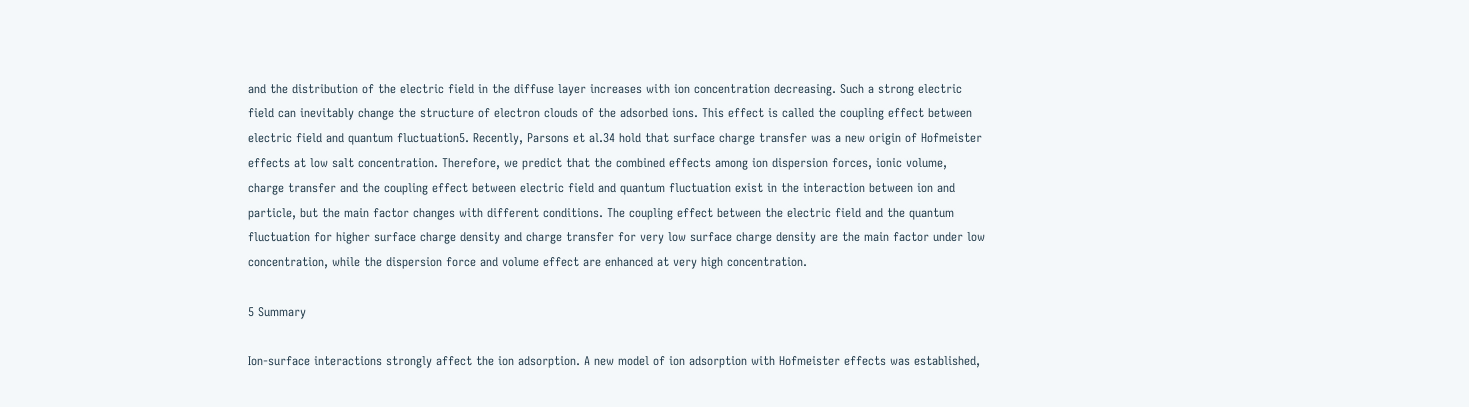and the distribution of the electric field in the diffuse layer increases with ion concentration decreasing. Such a strong electric field can inevitably change the structure of electron clouds of the adsorbed ions. This effect is called the coupling effect between electric field and quantum fluctuation5. Recently, Parsons et al.34 hold that surface charge transfer was a new origin of Hofmeister effects at low salt concentration. Therefore, we predict that the combined effects among ion dispersion forces, ionic volume, charge transfer and the coupling effect between electric field and quantum fluctuation exist in the interaction between ion and particle, but the main factor changes with different conditions. The coupling effect between the electric field and the quantum fluctuation for higher surface charge density and charge transfer for very low surface charge density are the main factor under low concentration, while the dispersion force and volume effect are enhanced at very high concentration.

5 Summary

Ion-surface interactions strongly affect the ion adsorption. A new model of ion adsorption with Hofmeister effects was established,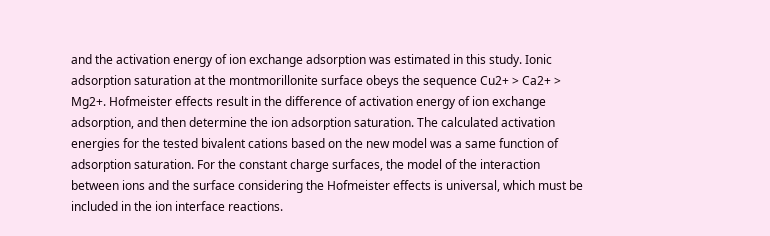and the activation energy of ion exchange adsorption was estimated in this study. Ionic adsorption saturation at the montmorillonite surface obeys the sequence Cu2+ > Ca2+ > Mg2+. Hofmeister effects result in the difference of activation energy of ion exchange adsorption, and then determine the ion adsorption saturation. The calculated activation energies for the tested bivalent cations based on the new model was a same function of adsorption saturation. For the constant charge surfaces, the model of the interaction between ions and the surface considering the Hofmeister effects is universal, which must be included in the ion interface reactions.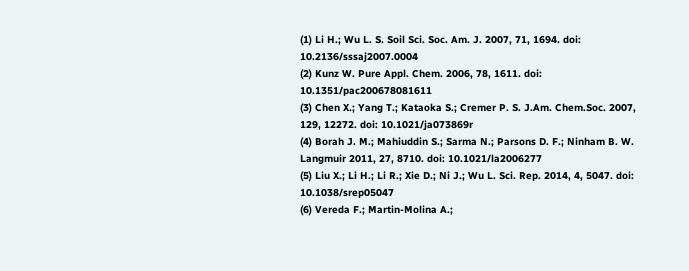(1) Li H.; Wu L. S. Soil Sci. Soc. Am. J. 2007, 71, 1694. doi: 10.2136/sssaj2007.0004
(2) Kunz W. Pure Appl. Chem. 2006, 78, 1611. doi: 10.1351/pac200678081611
(3) Chen X.; Yang T.; Kataoka S.; Cremer P. S. J.Am. Chem.Soc. 2007, 129, 12272. doi: 10.1021/ja073869r
(4) Borah J. M.; Mahiuddin S.; Sarma N.; Parsons D. F.; Ninham B. W. Langmuir 2011, 27, 8710. doi: 10.1021/la2006277
(5) Liu X.; Li H.; Li R.; Xie D.; Ni J.; Wu L. Sci. Rep. 2014, 4, 5047. doi: 10.1038/srep05047
(6) Vereda F.; Martin-Molina A.;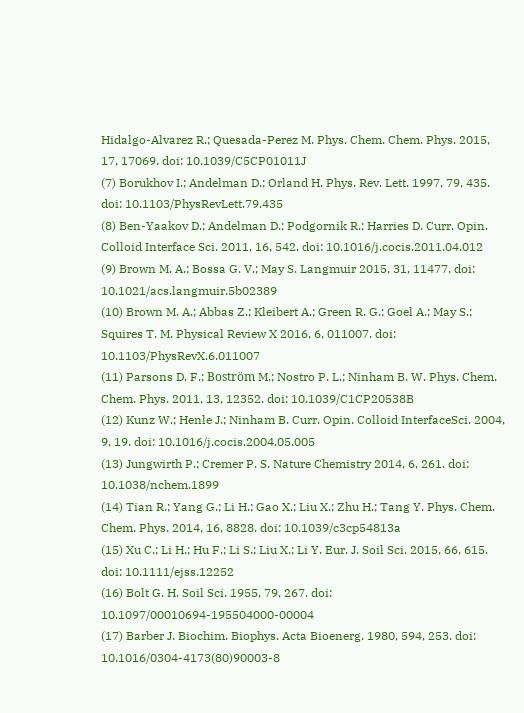Hidalgo-Alvarez R.; Quesada-Perez M. Phys. Chem. Chem. Phys. 2015, 17, 17069. doi: 10.1039/C5CP01011J
(7) Borukhov I.; Andelman D.; Orland H. Phys. Rev. Lett. 1997, 79, 435. doi: 10.1103/PhysRevLett.79.435
(8) Ben-Yaakov D.; Andelman D.; Podgornik R.; Harries D. Curr. Opin. Colloid Interface Sci. 2011, 16, 542. doi: 10.1016/j.cocis.2011.04.012
(9) Brown M. A.; Bossa G. V.; May S. Langmuir 2015, 31, 11477. doi: 10.1021/acs.langmuir.5b02389
(10) Brown M. A.; Abbas Z.; Kleibert A.; Green R. G.; Goel A.; May S.; Squires T. M. Physical Review X 2016, 6, 011007. doi: 10.1103/PhysRevX.6.011007
(11) Parsons D. F.; Boström M.; Nostro P. L.; Ninham B. W. Phys. Chem. Chem. Phys. 2011, 13, 12352. doi: 10.1039/C1CP20538B
(12) Kunz W.; Henle J.; Ninham B. Curr. Opin. Colloid InterfaceSci. 2004, 9, 19. doi: 10.1016/j.cocis.2004.05.005
(13) Jungwirth P.; Cremer P. S. Nature Chemistry 2014, 6, 261. doi: 10.1038/nchem.1899
(14) Tian R.; Yang G.; Li H.; Gao X.; Liu X.; Zhu H.; Tang Y. Phys. Chem. Chem. Phys. 2014, 16, 8828. doi: 10.1039/c3cp54813a
(15) Xu C.; Li H.; Hu F.; Li S.; Liu X.; Li Y. Eur. J. Soil Sci. 2015, 66, 615. doi: 10.1111/ejss.12252
(16) Bolt G. H. Soil Sci. 1955, 79, 267. doi: 10.1097/00010694-195504000-00004
(17) Barber J. Biochim. Biophys. Acta Bioenerg. 1980, 594, 253. doi: 10.1016/0304-4173(80)90003-8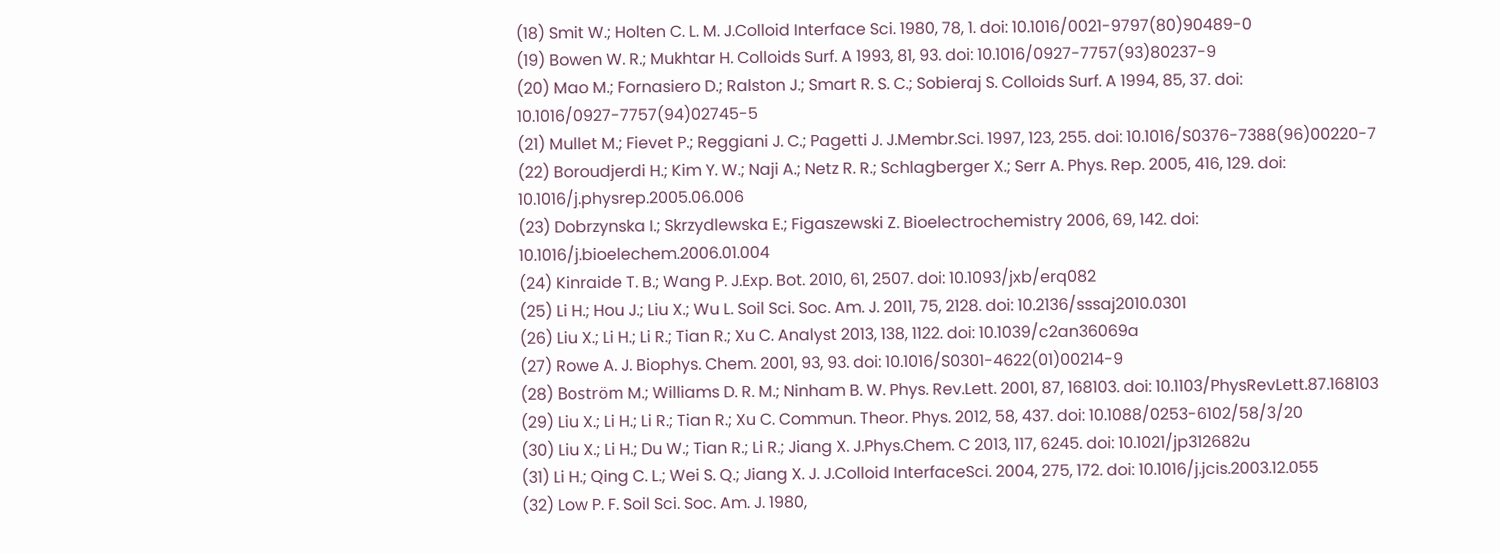(18) Smit W.; Holten C. L. M. J.Colloid Interface Sci. 1980, 78, 1. doi: 10.1016/0021-9797(80)90489-0
(19) Bowen W. R.; Mukhtar H. Colloids Surf. A 1993, 81, 93. doi: 10.1016/0927-7757(93)80237-9
(20) Mao M.; Fornasiero D.; Ralston J.; Smart R. S. C.; Sobieraj S. Colloids Surf. A 1994, 85, 37. doi: 10.1016/0927-7757(94)02745-5
(21) Mullet M.; Fievet P.; Reggiani J. C.; Pagetti J. J.Membr.Sci. 1997, 123, 255. doi: 10.1016/S0376-7388(96)00220-7
(22) Boroudjerdi H.; Kim Y. W.; Naji A.; Netz R. R.; Schlagberger X.; Serr A. Phys. Rep. 2005, 416, 129. doi: 10.1016/j.physrep.2005.06.006
(23) Dobrzynska I.; Skrzydlewska E.; Figaszewski Z. Bioelectrochemistry 2006, 69, 142. doi: 10.1016/j.bioelechem.2006.01.004
(24) Kinraide T. B.; Wang P. J.Exp. Bot. 2010, 61, 2507. doi: 10.1093/jxb/erq082
(25) Li H.; Hou J.; Liu X.; Wu L. Soil Sci. Soc. Am. J. 2011, 75, 2128. doi: 10.2136/sssaj2010.0301
(26) Liu X.; Li H.; Li R.; Tian R.; Xu C. Analyst 2013, 138, 1122. doi: 10.1039/c2an36069a
(27) Rowe A. J. Biophys. Chem. 2001, 93, 93. doi: 10.1016/S0301-4622(01)00214-9
(28) Boström M.; Williams D. R. M.; Ninham B. W. Phys. Rev.Lett. 2001, 87, 168103. doi: 10.1103/PhysRevLett.87.168103
(29) Liu X.; Li H.; Li R.; Tian R.; Xu C. Commun. Theor. Phys. 2012, 58, 437. doi: 10.1088/0253-6102/58/3/20
(30) Liu X.; Li H.; Du W.; Tian R.; Li R.; Jiang X. J.Phys.Chem. C 2013, 117, 6245. doi: 10.1021/jp312682u
(31) Li H.; Qing C. L.; Wei S. Q.; Jiang X. J. J.Colloid InterfaceSci. 2004, 275, 172. doi: 10.1016/j.jcis.2003.12.055
(32) Low P. F. Soil Sci. Soc. Am. J. 1980,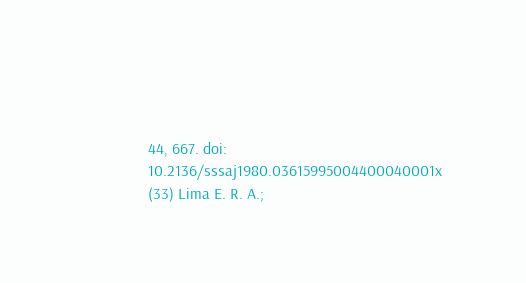44, 667. doi: 10.2136/sssaj1980.03615995004400040001x
(33) Lima E. R. A.;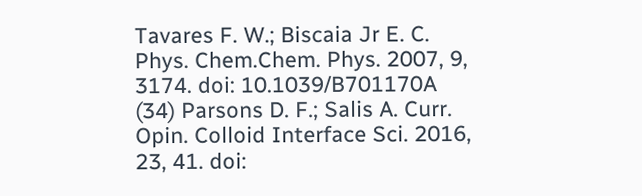Tavares F. W.; Biscaia Jr E. C. Phys. Chem.Chem. Phys. 2007, 9, 3174. doi: 10.1039/B701170A
(34) Parsons D. F.; Salis A. Curr. Opin. Colloid Interface Sci. 2016, 23, 41. doi: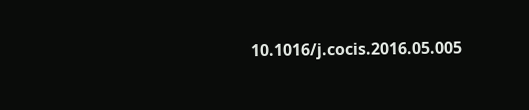10.1016/j.cocis.2016.05.005